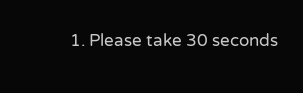1. Please take 30 seconds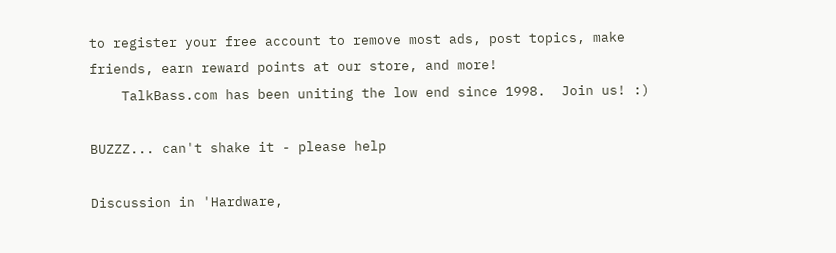to register your free account to remove most ads, post topics, make friends, earn reward points at our store, and more!
    TalkBass.com has been uniting the low end since 1998.  Join us! :)

BUZZZ... can't shake it - please help

Discussion in 'Hardware,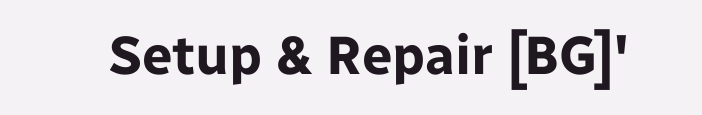Setup & Repair [BG]'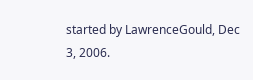started by LawrenceGould, Dec 3, 2006.